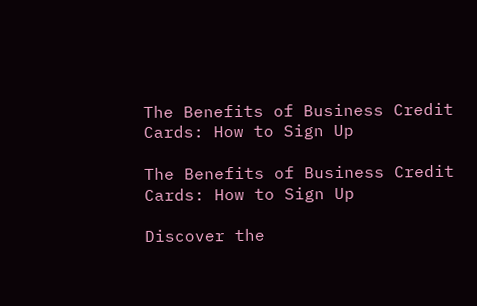The Benefits of Business Credit Cards: How to Sign Up

The Benefits of Business Credit Cards: How to Sign Up

Discover the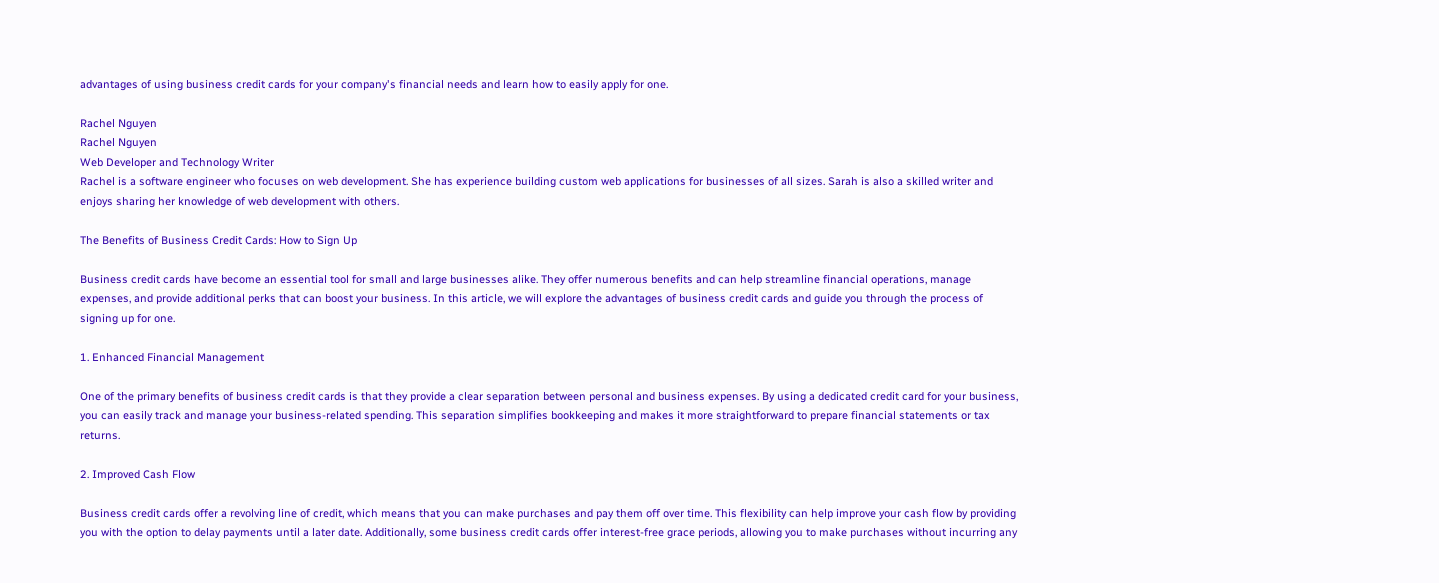advantages of using business credit cards for your company's financial needs and learn how to easily apply for one.

Rachel Nguyen
Rachel Nguyen
Web Developer and Technology Writer
Rachel is a software engineer who focuses on web development. She has experience building custom web applications for businesses of all sizes. Sarah is also a skilled writer and enjoys sharing her knowledge of web development with others.

The Benefits of Business Credit Cards: How to Sign Up

Business credit cards have become an essential tool for small and large businesses alike. They offer numerous benefits and can help streamline financial operations, manage expenses, and provide additional perks that can boost your business. In this article, we will explore the advantages of business credit cards and guide you through the process of signing up for one.

1. Enhanced Financial Management

One of the primary benefits of business credit cards is that they provide a clear separation between personal and business expenses. By using a dedicated credit card for your business, you can easily track and manage your business-related spending. This separation simplifies bookkeeping and makes it more straightforward to prepare financial statements or tax returns.

2. Improved Cash Flow

Business credit cards offer a revolving line of credit, which means that you can make purchases and pay them off over time. This flexibility can help improve your cash flow by providing you with the option to delay payments until a later date. Additionally, some business credit cards offer interest-free grace periods, allowing you to make purchases without incurring any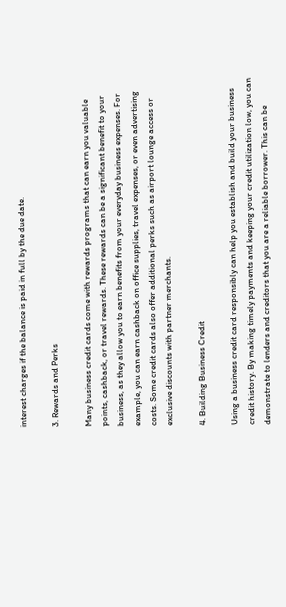interest charges if the balance is paid in full by the due date.

3. Rewards and Perks

Many business credit cards come with rewards programs that can earn you valuable points, cashback, or travel rewards. These rewards can be a significant benefit to your business, as they allow you to earn benefits from your everyday business expenses. For example, you can earn cashback on office supplies, travel expenses, or even advertising costs. Some credit cards also offer additional perks such as airport lounge access or exclusive discounts with partner merchants.

4. Building Business Credit

Using a business credit card responsibly can help you establish and build your business credit history. By making timely payments and keeping your credit utilization low, you can demonstrate to lenders and creditors that you are a reliable borrower. This can be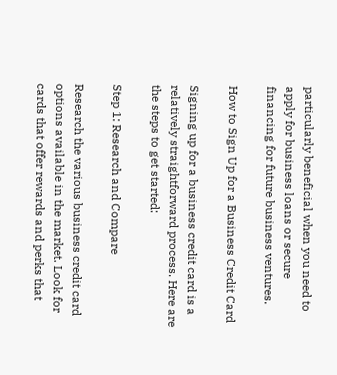particularly beneficial when you need to apply for business loans or secure financing for future business ventures.

How to Sign Up for a Business Credit Card

Signing up for a business credit card is a relatively straightforward process. Here are the steps to get started:

Step 1: Research and Compare

Research the various business credit card options available in the market. Look for cards that offer rewards and perks that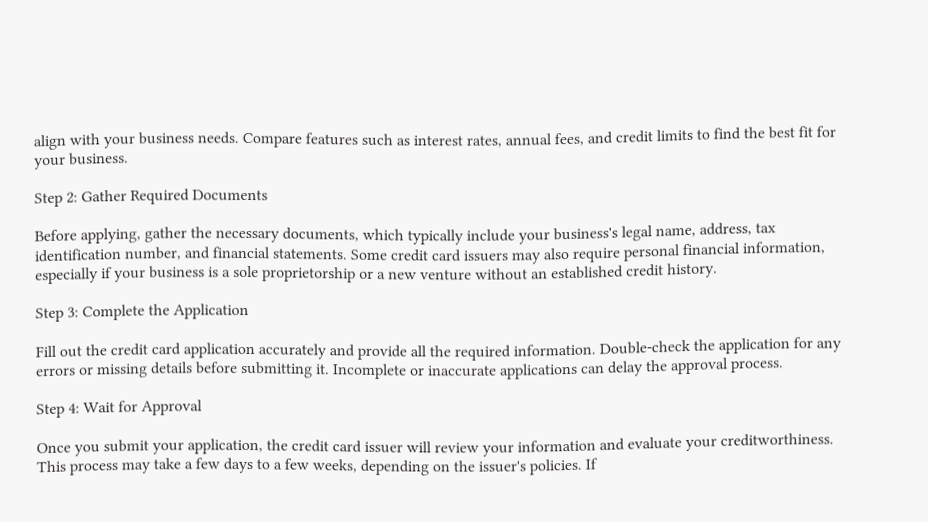align with your business needs. Compare features such as interest rates, annual fees, and credit limits to find the best fit for your business.

Step 2: Gather Required Documents

Before applying, gather the necessary documents, which typically include your business's legal name, address, tax identification number, and financial statements. Some credit card issuers may also require personal financial information, especially if your business is a sole proprietorship or a new venture without an established credit history.

Step 3: Complete the Application

Fill out the credit card application accurately and provide all the required information. Double-check the application for any errors or missing details before submitting it. Incomplete or inaccurate applications can delay the approval process.

Step 4: Wait for Approval

Once you submit your application, the credit card issuer will review your information and evaluate your creditworthiness. This process may take a few days to a few weeks, depending on the issuer's policies. If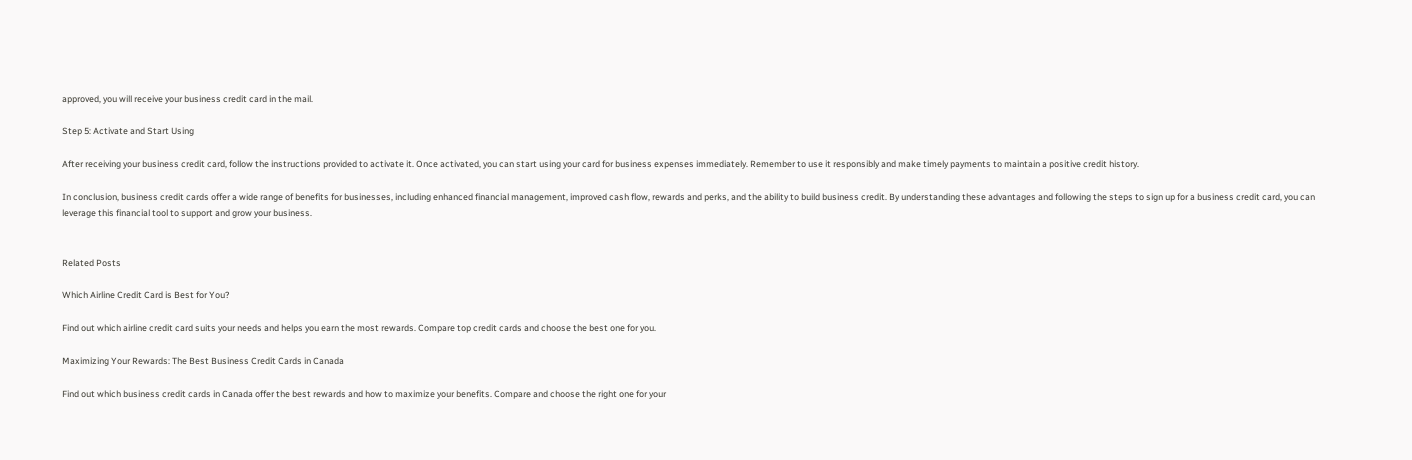approved, you will receive your business credit card in the mail.

Step 5: Activate and Start Using

After receiving your business credit card, follow the instructions provided to activate it. Once activated, you can start using your card for business expenses immediately. Remember to use it responsibly and make timely payments to maintain a positive credit history.

In conclusion, business credit cards offer a wide range of benefits for businesses, including enhanced financial management, improved cash flow, rewards and perks, and the ability to build business credit. By understanding these advantages and following the steps to sign up for a business credit card, you can leverage this financial tool to support and grow your business.


Related Posts

Which Airline Credit Card is Best for You?

Find out which airline credit card suits your needs and helps you earn the most rewards. Compare top credit cards and choose the best one for you.

Maximizing Your Rewards: The Best Business Credit Cards in Canada

Find out which business credit cards in Canada offer the best rewards and how to maximize your benefits. Compare and choose the right one for your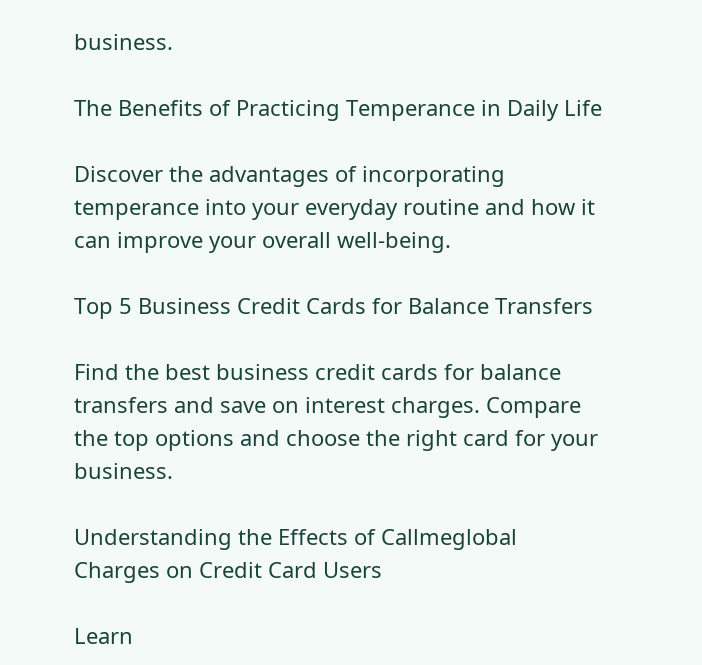business.

The Benefits of Practicing Temperance in Daily Life

Discover the advantages of incorporating temperance into your everyday routine and how it can improve your overall well-being.

Top 5 Business Credit Cards for Balance Transfers

Find the best business credit cards for balance transfers and save on interest charges. Compare the top options and choose the right card for your business.

Understanding the Effects of Callmeglobal Charges on Credit Card Users

Learn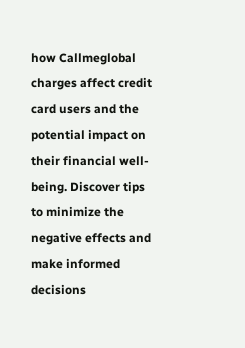how Callmeglobal charges affect credit card users and the potential impact on their financial well-being. Discover tips to minimize the negative effects and make informed decisions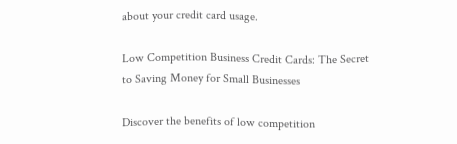about your credit card usage.

Low Competition Business Credit Cards: The Secret to Saving Money for Small Businesses

Discover the benefits of low competition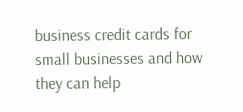business credit cards for small businesses and how they can help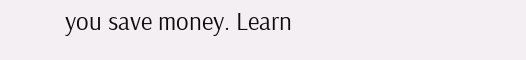you save money. Learn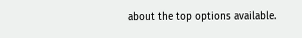about the top options available.